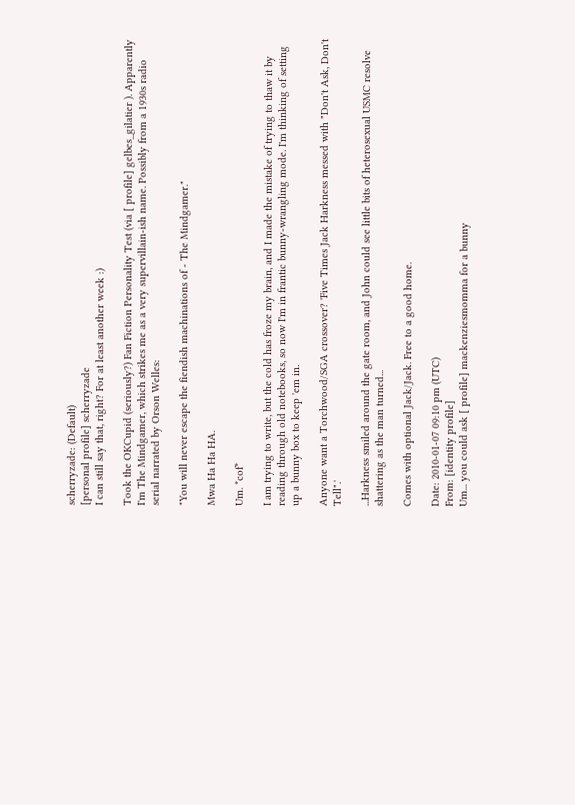scherryzade: (Default)
[personal profile] scherryzade
I can still say that, right? For at least another week :)

Took the OKCupid (seriously?) Fan Fiction Personality Test (via [ profile] gelbes_gilatier ). Apparently I'm The Mindgamer, which strikes me as a very supervillain-ish name. Possibly from a 1930s radio serial narrated by Orson Welles:

"You will never escape the fiendish machinations of - The Mindgamer."

Mwa Ha Ha HA.

Um. *cof*

I am trying to write, but the cold has froze my brain, and I made the mistake of trying to thaw it by reading through old notebooks, so now I'm in frantic bunny-wrangling mode. I'm thinking of setting up a bunny box to keep 'em in.

Anyone want a Torchwood/SGA crossover? 'Five Times Jack Harkness messed with "Don't Ask, Don't Tell".'

...Harkness smiled around the gate room, and John could see little bits of heterosexual USMC resolve shattering as the man turned...

Comes with optional Jack/Jack. Free to a good home.

Date: 2010-01-07 09:10 pm (UTC)
From: [identity profile]
Um... you could ask [ profile] mackenziesmomma for a bunny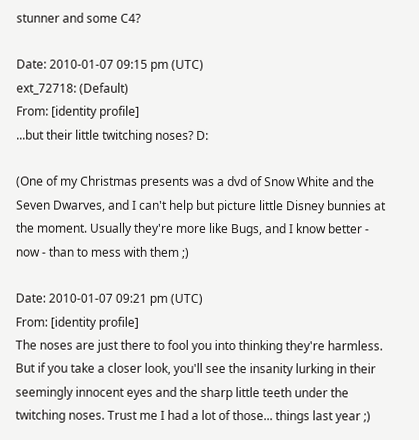stunner and some C4?

Date: 2010-01-07 09:15 pm (UTC)
ext_72718: (Default)
From: [identity profile]
...but their little twitching noses? D:

(One of my Christmas presents was a dvd of Snow White and the Seven Dwarves, and I can't help but picture little Disney bunnies at the moment. Usually they're more like Bugs, and I know better - now - than to mess with them ;)

Date: 2010-01-07 09:21 pm (UTC)
From: [identity profile]
The noses are just there to fool you into thinking they're harmless. But if you take a closer look, you'll see the insanity lurking in their seemingly innocent eyes and the sharp little teeth under the twitching noses. Trust me I had a lot of those... things last year ;)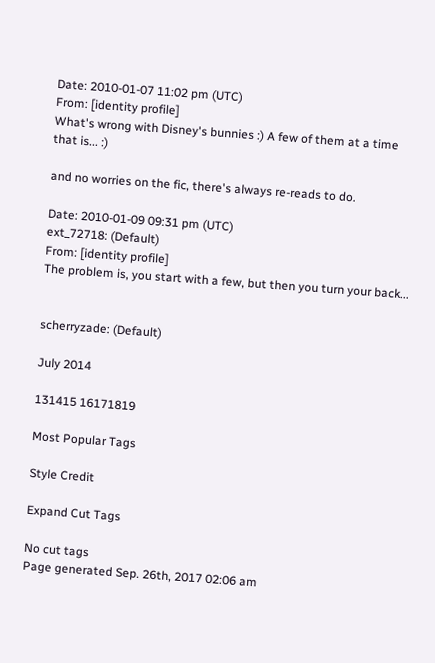Date: 2010-01-07 11:02 pm (UTC)
From: [identity profile]
What's wrong with Disney's bunnies :) A few of them at a time that is... :)

and no worries on the fic, there's always re-reads to do.

Date: 2010-01-09 09:31 pm (UTC)
ext_72718: (Default)
From: [identity profile]
The problem is, you start with a few, but then you turn your back...


scherryzade: (Default)

July 2014

131415 16171819

Most Popular Tags

Style Credit

Expand Cut Tags

No cut tags
Page generated Sep. 26th, 2017 02:06 am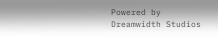Powered by Dreamwidth Studios